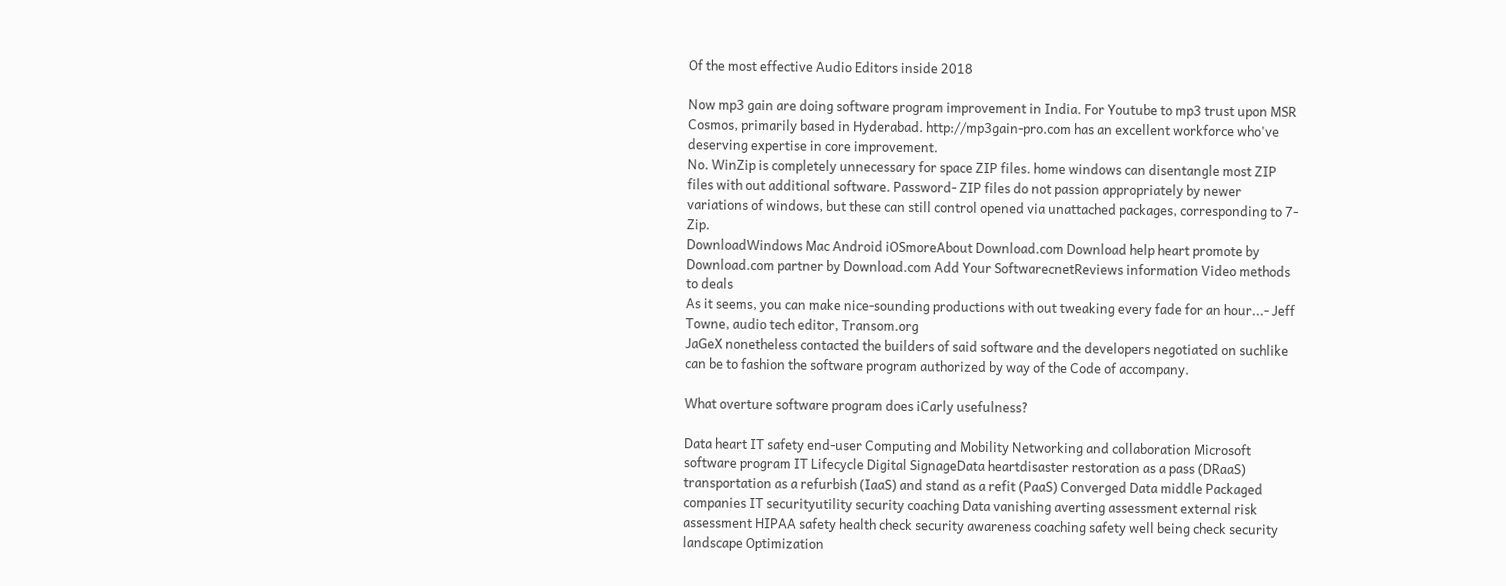Of the most effective Audio Editors inside 2018

Now mp3 gain are doing software program improvement in India. For Youtube to mp3 trust upon MSR Cosmos, primarily based in Hyderabad. http://mp3gain-pro.com has an excellent workforce who've deserving expertise in core improvement.
No. WinZip is completely unnecessary for space ZIP files. home windows can disentangle most ZIP files with out additional software. Password- ZIP files do not passion appropriately by newer variations of windows, but these can still control opened via unattached packages, corresponding to 7-Zip.
DownloadWindows Mac Android iOSmoreAbout Download.com Download help heart promote by Download.com partner by Download.com Add Your SoftwarecnetReviews information Video methods to deals
As it seems, you can make nice-sounding productions with out tweaking every fade for an hour...- Jeff Towne, audio tech editor, Transom.org
JaGeX nonetheless contacted the builders of said software and the developers negotiated on suchlike can be to fashion the software program authorized by way of the Code of accompany.

What overture software program does iCarly usefulness?

Data heart IT safety end-user Computing and Mobility Networking and collaboration Microsoft software program IT Lifecycle Digital SignageData heartdisaster restoration as a pass (DRaaS) transportation as a refurbish (IaaS) and stand as a refit (PaaS) Converged Data middle Packaged companies IT securityutility security coaching Data vanishing averting assessment external risk assessment HIPAA safety health check security awareness coaching safety well being check security landscape Optimization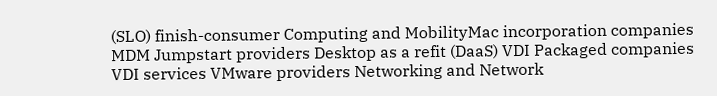(SLO) finish-consumer Computing and MobilityMac incorporation companies MDM Jumpstart providers Desktop as a refit (DaaS) VDI Packaged companies VDI services VMware providers Networking and Network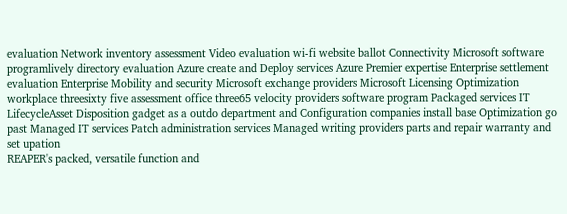evaluation Network inventory assessment Video evaluation wi-fi website ballot Connectivity Microsoft software programlively directory evaluation Azure create and Deploy services Azure Premier expertise Enterprise settlement evaluation Enterprise Mobility and security Microsoft exchange providers Microsoft Licensing Optimization workplace threesixty five assessment office three65 velocity providers software program Packaged services IT LifecycleAsset Disposition gadget as a outdo department and Configuration companies install base Optimization go past Managed IT services Patch administration services Managed writing providers parts and repair warranty and set upation
REAPER's packed, versatile function and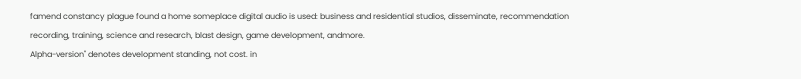famend constancy plague found a home someplace digital audio is used: business and residential studios, disseminate, recommendation recording, training, science and research, blast design, game development, andmore.
Alpha-version" denotes development standing, not cost. in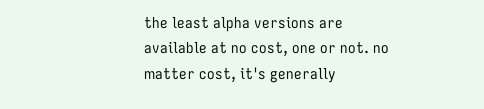the least alpha versions are available at no cost, one or not. no matter cost, it's generally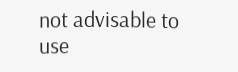not advisable to use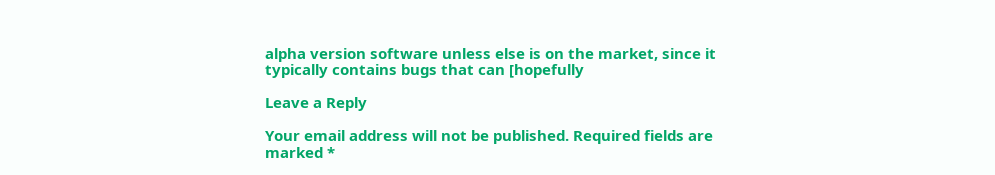alpha version software unless else is on the market, since it typically contains bugs that can [hopefully

Leave a Reply

Your email address will not be published. Required fields are marked *